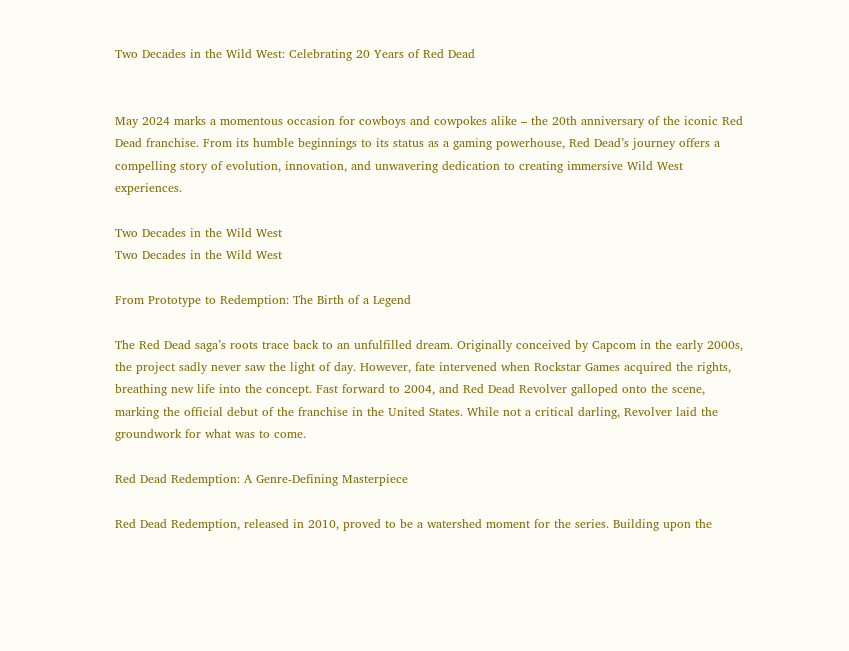Two Decades in the Wild West: Celebrating 20 Years of Red Dead


May 2024 marks a momentous occasion for cowboys and cowpokes alike – the 20th anniversary of the iconic Red Dead franchise. From its humble beginnings to its status as a gaming powerhouse, Red Dead’s journey offers a compelling story of evolution, innovation, and unwavering dedication to creating immersive Wild West experiences.

Two Decades in the Wild West
Two Decades in the Wild West

From Prototype to Redemption: The Birth of a Legend

The Red Dead saga’s roots trace back to an unfulfilled dream. Originally conceived by Capcom in the early 2000s, the project sadly never saw the light of day. However, fate intervened when Rockstar Games acquired the rights, breathing new life into the concept. Fast forward to 2004, and Red Dead Revolver galloped onto the scene, marking the official debut of the franchise in the United States. While not a critical darling, Revolver laid the groundwork for what was to come.

Red Dead Redemption: A Genre-Defining Masterpiece

Red Dead Redemption, released in 2010, proved to be a watershed moment for the series. Building upon the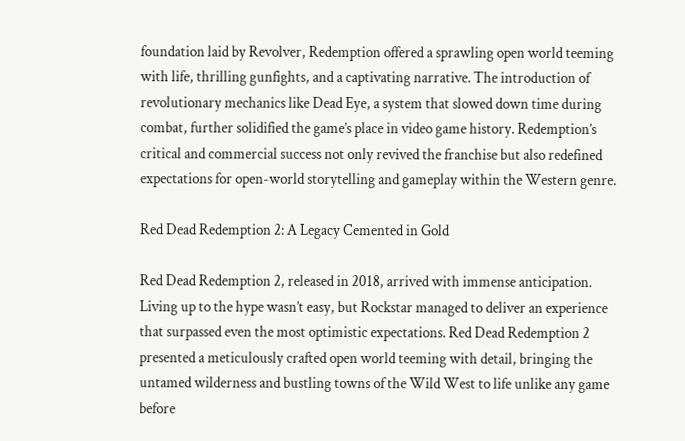foundation laid by Revolver, Redemption offered a sprawling open world teeming with life, thrilling gunfights, and a captivating narrative. The introduction of revolutionary mechanics like Dead Eye, a system that slowed down time during combat, further solidified the game’s place in video game history. Redemption’s critical and commercial success not only revived the franchise but also redefined expectations for open-world storytelling and gameplay within the Western genre.

Red Dead Redemption 2: A Legacy Cemented in Gold

Red Dead Redemption 2, released in 2018, arrived with immense anticipation. Living up to the hype wasn’t easy, but Rockstar managed to deliver an experience that surpassed even the most optimistic expectations. Red Dead Redemption 2 presented a meticulously crafted open world teeming with detail, bringing the untamed wilderness and bustling towns of the Wild West to life unlike any game before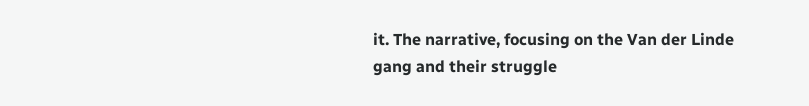it. The narrative, focusing on the Van der Linde gang and their struggle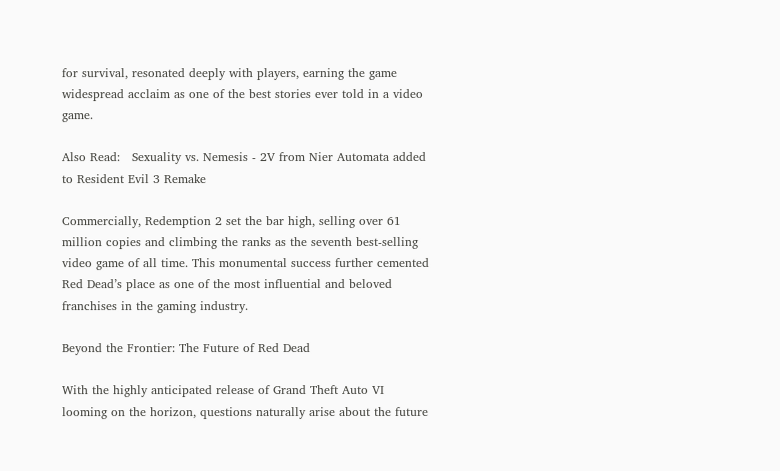for survival, resonated deeply with players, earning the game widespread acclaim as one of the best stories ever told in a video game.

Also Read:   Sexuality vs. Nemesis - 2V from Nier Automata added to Resident Evil 3 Remake

Commercially, Redemption 2 set the bar high, selling over 61 million copies and climbing the ranks as the seventh best-selling video game of all time. This monumental success further cemented Red Dead’s place as one of the most influential and beloved franchises in the gaming industry.

Beyond the Frontier: The Future of Red Dead

With the highly anticipated release of Grand Theft Auto VI looming on the horizon, questions naturally arise about the future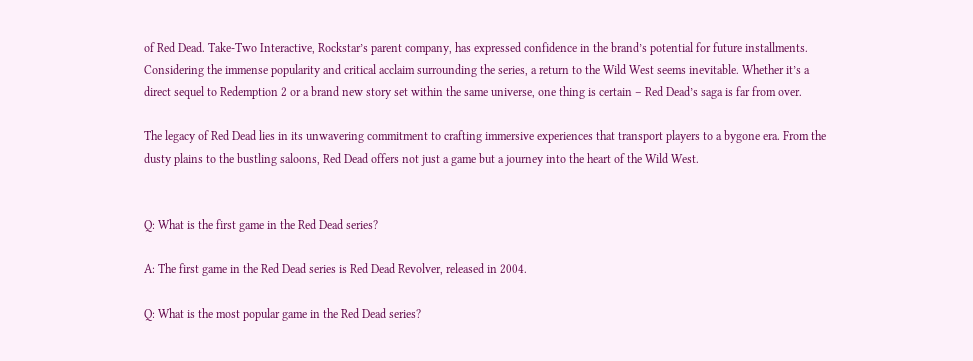of Red Dead. Take-Two Interactive, Rockstar’s parent company, has expressed confidence in the brand’s potential for future installments. Considering the immense popularity and critical acclaim surrounding the series, a return to the Wild West seems inevitable. Whether it’s a direct sequel to Redemption 2 or a brand new story set within the same universe, one thing is certain – Red Dead’s saga is far from over.

The legacy of Red Dead lies in its unwavering commitment to crafting immersive experiences that transport players to a bygone era. From the dusty plains to the bustling saloons, Red Dead offers not just a game but a journey into the heart of the Wild West.


Q: What is the first game in the Red Dead series?

A: The first game in the Red Dead series is Red Dead Revolver, released in 2004.

Q: What is the most popular game in the Red Dead series?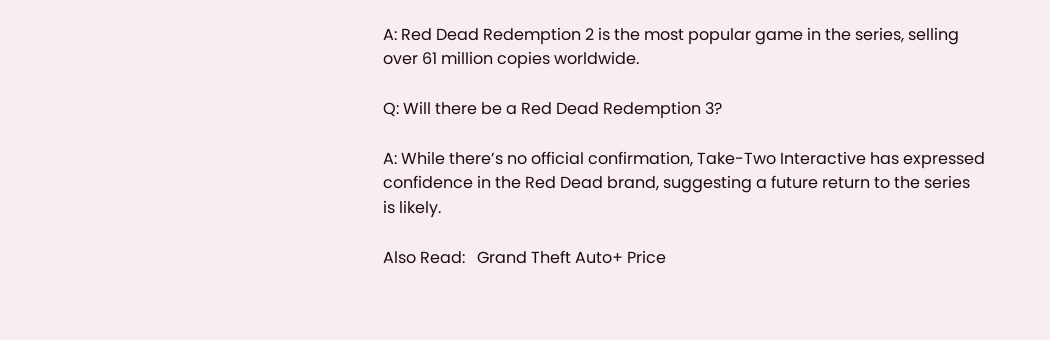A: Red Dead Redemption 2 is the most popular game in the series, selling over 61 million copies worldwide.

Q: Will there be a Red Dead Redemption 3?

A: While there’s no official confirmation, Take-Two Interactive has expressed confidence in the Red Dead brand, suggesting a future return to the series is likely.

Also Read:   Grand Theft Auto+ Price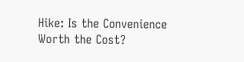Hike: Is the Convenience Worth the Cost?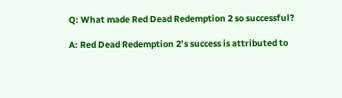Q: What made Red Dead Redemption 2 so successful?

A: Red Dead Redemption 2’s success is attributed to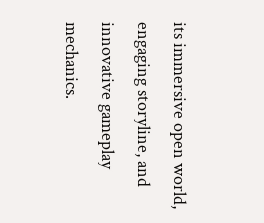its immersive open world, engaging storyline, and innovative gameplay mechanics.